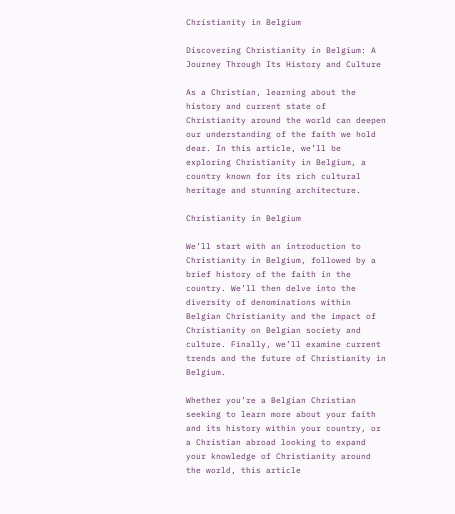Christianity in Belgium

Discovering Christianity in Belgium: A Journey Through Its History and Culture

As a Christian, learning about the history and current state of Christianity around the world can deepen our understanding of the faith we hold dear. In this article, we’ll be exploring Christianity in Belgium, a country known for its rich cultural heritage and stunning architecture.

Christianity in Belgium

We’ll start with an introduction to Christianity in Belgium, followed by a brief history of the faith in the country. We’ll then delve into the diversity of denominations within Belgian Christianity and the impact of Christianity on Belgian society and culture. Finally, we’ll examine current trends and the future of Christianity in Belgium.

Whether you’re a Belgian Christian seeking to learn more about your faith and its history within your country, or a Christian abroad looking to expand your knowledge of Christianity around the world, this article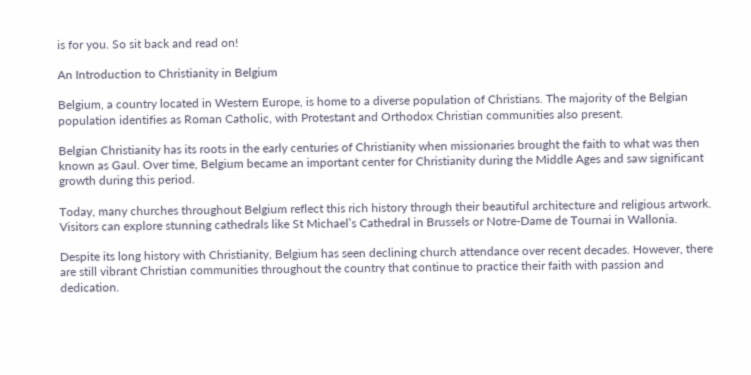is for you. So sit back and read on!

An Introduction to Christianity in Belgium

Belgium, a country located in Western Europe, is home to a diverse population of Christians. The majority of the Belgian population identifies as Roman Catholic, with Protestant and Orthodox Christian communities also present.

Belgian Christianity has its roots in the early centuries of Christianity when missionaries brought the faith to what was then known as Gaul. Over time, Belgium became an important center for Christianity during the Middle Ages and saw significant growth during this period.

Today, many churches throughout Belgium reflect this rich history through their beautiful architecture and religious artwork. Visitors can explore stunning cathedrals like St Michael’s Cathedral in Brussels or Notre-Dame de Tournai in Wallonia.

Despite its long history with Christianity, Belgium has seen declining church attendance over recent decades. However, there are still vibrant Christian communities throughout the country that continue to practice their faith with passion and dedication.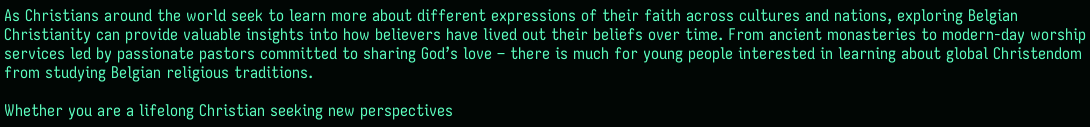As Christians around the world seek to learn more about different expressions of their faith across cultures and nations, exploring Belgian Christianity can provide valuable insights into how believers have lived out their beliefs over time. From ancient monasteries to modern-day worship services led by passionate pastors committed to sharing God’s love – there is much for young people interested in learning about global Christendom from studying Belgian religious traditions.

Whether you are a lifelong Christian seeking new perspectives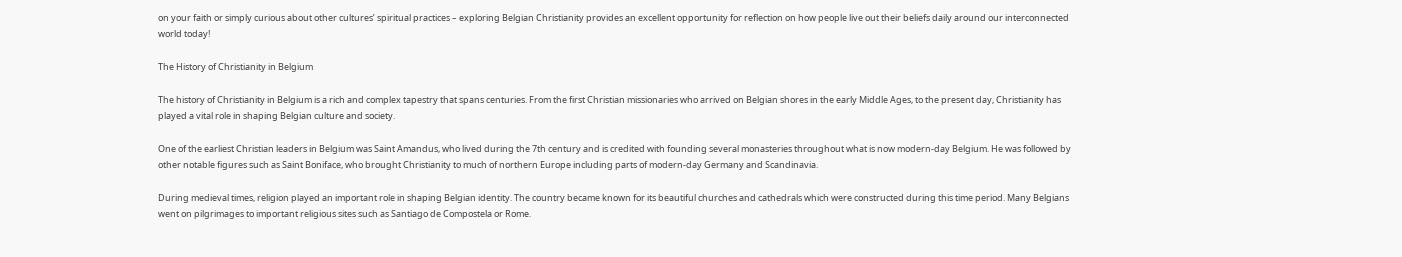on your faith or simply curious about other cultures’ spiritual practices – exploring Belgian Christianity provides an excellent opportunity for reflection on how people live out their beliefs daily around our interconnected world today!

The History of Christianity in Belgium

The history of Christianity in Belgium is a rich and complex tapestry that spans centuries. From the first Christian missionaries who arrived on Belgian shores in the early Middle Ages, to the present day, Christianity has played a vital role in shaping Belgian culture and society.

One of the earliest Christian leaders in Belgium was Saint Amandus, who lived during the 7th century and is credited with founding several monasteries throughout what is now modern-day Belgium. He was followed by other notable figures such as Saint Boniface, who brought Christianity to much of northern Europe including parts of modern-day Germany and Scandinavia.

During medieval times, religion played an important role in shaping Belgian identity. The country became known for its beautiful churches and cathedrals which were constructed during this time period. Many Belgians went on pilgrimages to important religious sites such as Santiago de Compostela or Rome.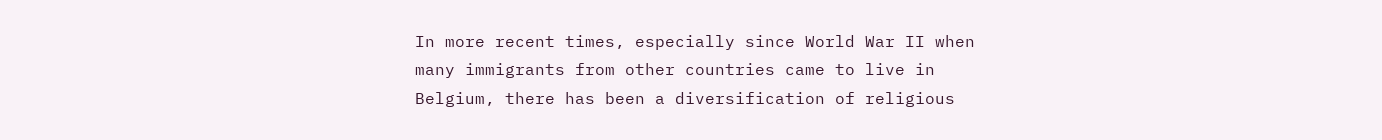In more recent times, especially since World War II when many immigrants from other countries came to live in Belgium, there has been a diversification of religious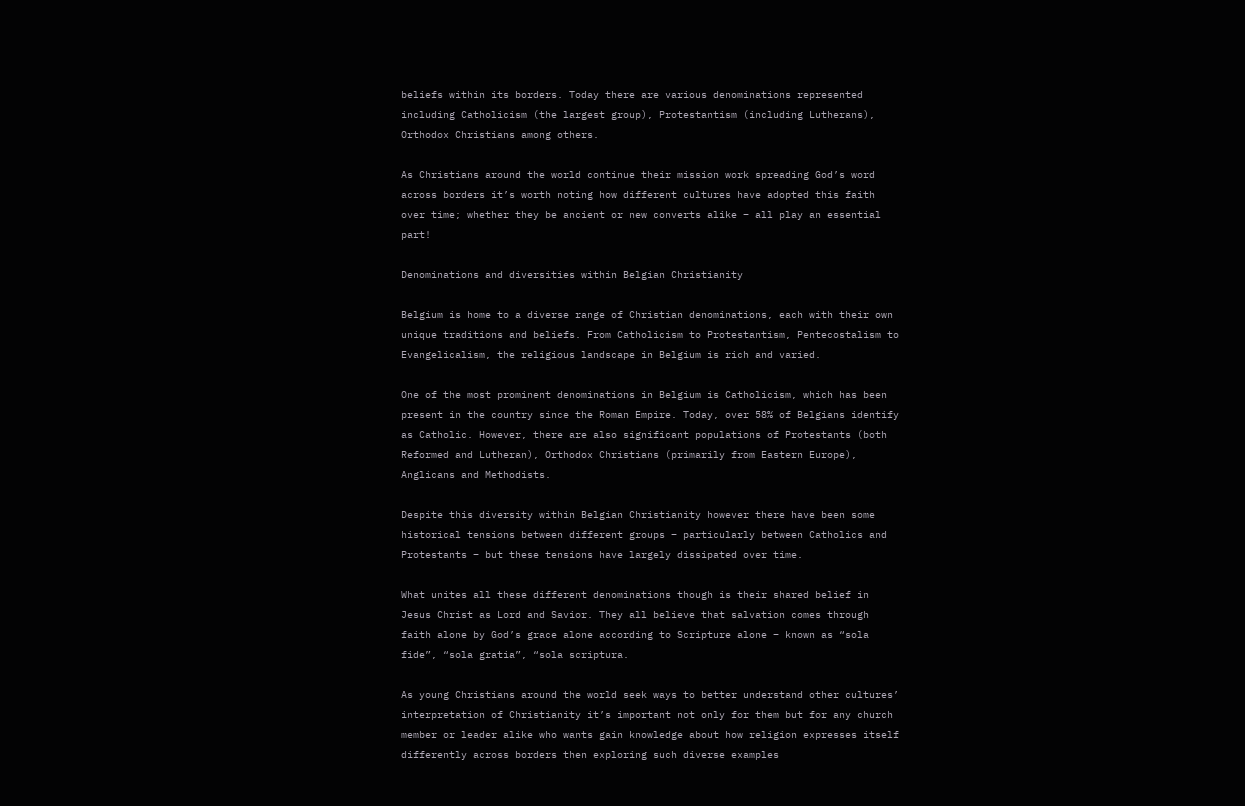beliefs within its borders. Today there are various denominations represented including Catholicism (the largest group), Protestantism (including Lutherans), Orthodox Christians among others.

As Christians around the world continue their mission work spreading God’s word across borders it’s worth noting how different cultures have adopted this faith over time; whether they be ancient or new converts alike – all play an essential part!

Denominations and diversities within Belgian Christianity

Belgium is home to a diverse range of Christian denominations, each with their own unique traditions and beliefs. From Catholicism to Protestantism, Pentecostalism to Evangelicalism, the religious landscape in Belgium is rich and varied.

One of the most prominent denominations in Belgium is Catholicism, which has been present in the country since the Roman Empire. Today, over 58% of Belgians identify as Catholic. However, there are also significant populations of Protestants (both Reformed and Lutheran), Orthodox Christians (primarily from Eastern Europe), Anglicans and Methodists.

Despite this diversity within Belgian Christianity however there have been some historical tensions between different groups – particularly between Catholics and Protestants – but these tensions have largely dissipated over time.

What unites all these different denominations though is their shared belief in Jesus Christ as Lord and Savior. They all believe that salvation comes through faith alone by God’s grace alone according to Scripture alone – known as “sola fide”, “sola gratia”, “sola scriptura.

As young Christians around the world seek ways to better understand other cultures’ interpretation of Christianity it’s important not only for them but for any church member or leader alike who wants gain knowledge about how religion expresses itself differently across borders then exploring such diverse examples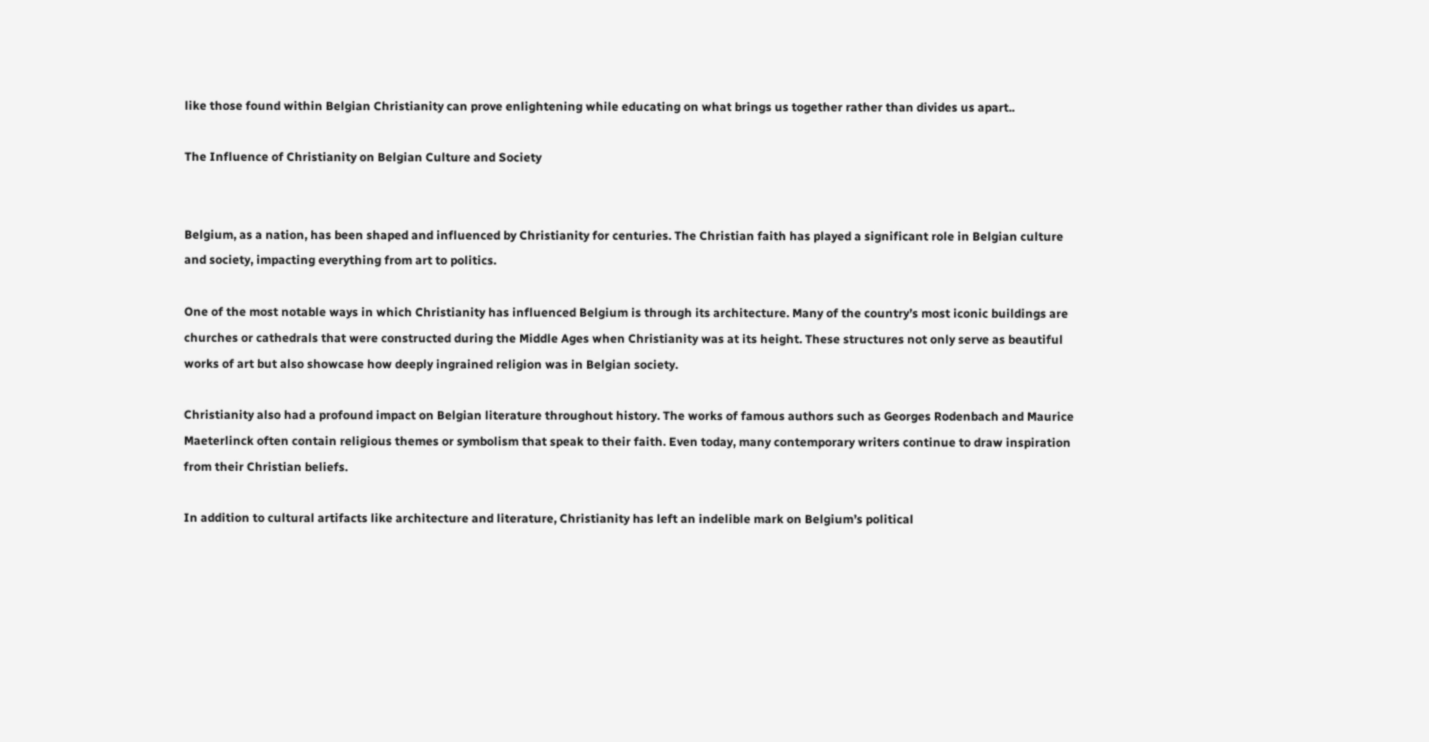like those found within Belgian Christianity can prove enlightening while educating on what brings us together rather than divides us apart..

The Influence of Christianity on Belgian Culture and Society


Belgium, as a nation, has been shaped and influenced by Christianity for centuries. The Christian faith has played a significant role in Belgian culture and society, impacting everything from art to politics.

One of the most notable ways in which Christianity has influenced Belgium is through its architecture. Many of the country’s most iconic buildings are churches or cathedrals that were constructed during the Middle Ages when Christianity was at its height. These structures not only serve as beautiful works of art but also showcase how deeply ingrained religion was in Belgian society.

Christianity also had a profound impact on Belgian literature throughout history. The works of famous authors such as Georges Rodenbach and Maurice Maeterlinck often contain religious themes or symbolism that speak to their faith. Even today, many contemporary writers continue to draw inspiration from their Christian beliefs.

In addition to cultural artifacts like architecture and literature, Christianity has left an indelible mark on Belgium’s political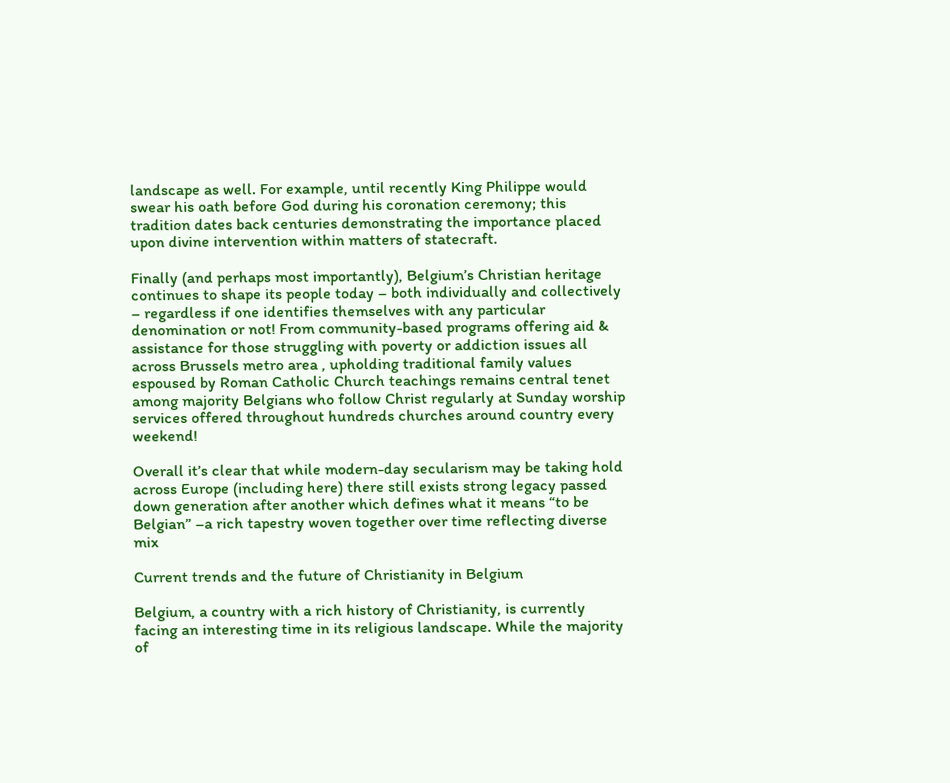landscape as well. For example, until recently King Philippe would swear his oath before God during his coronation ceremony; this tradition dates back centuries demonstrating the importance placed upon divine intervention within matters of statecraft.

Finally (and perhaps most importantly), Belgium’s Christian heritage continues to shape its people today – both individually and collectively – regardless if one identifies themselves with any particular denomination or not! From community-based programs offering aid & assistance for those struggling with poverty or addiction issues all across Brussels metro area , upholding traditional family values espoused by Roman Catholic Church teachings remains central tenet among majority Belgians who follow Christ regularly at Sunday worship services offered throughout hundreds churches around country every weekend!

Overall it’s clear that while modern-day secularism may be taking hold across Europe (including here) there still exists strong legacy passed down generation after another which defines what it means “to be Belgian” –a rich tapestry woven together over time reflecting diverse mix

Current trends and the future of Christianity in Belgium

Belgium, a country with a rich history of Christianity, is currently facing an interesting time in its religious landscape. While the majority of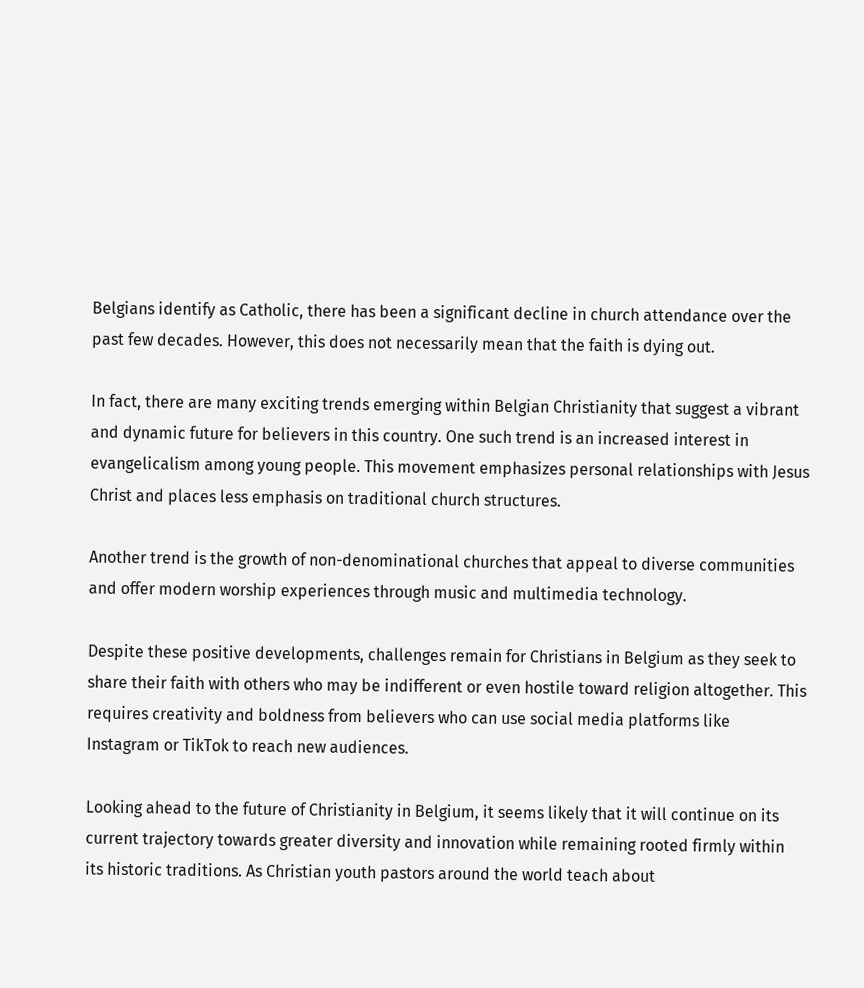Belgians identify as Catholic, there has been a significant decline in church attendance over the past few decades. However, this does not necessarily mean that the faith is dying out.

In fact, there are many exciting trends emerging within Belgian Christianity that suggest a vibrant and dynamic future for believers in this country. One such trend is an increased interest in evangelicalism among young people. This movement emphasizes personal relationships with Jesus Christ and places less emphasis on traditional church structures.

Another trend is the growth of non-denominational churches that appeal to diverse communities and offer modern worship experiences through music and multimedia technology.

Despite these positive developments, challenges remain for Christians in Belgium as they seek to share their faith with others who may be indifferent or even hostile toward religion altogether. This requires creativity and boldness from believers who can use social media platforms like Instagram or TikTok to reach new audiences.

Looking ahead to the future of Christianity in Belgium, it seems likely that it will continue on its current trajectory towards greater diversity and innovation while remaining rooted firmly within its historic traditions. As Christian youth pastors around the world teach about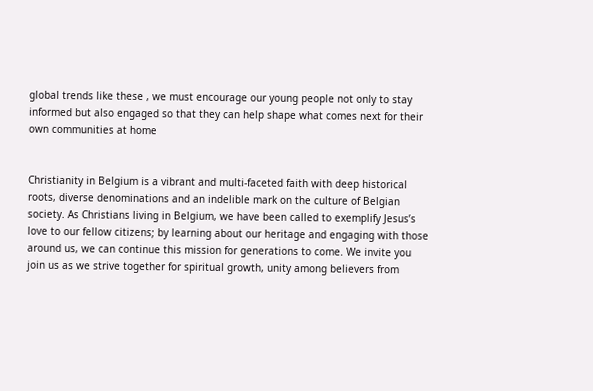global trends like these , we must encourage our young people not only to stay informed but also engaged so that they can help shape what comes next for their own communities at home


Christianity in Belgium is a vibrant and multi-faceted faith with deep historical roots, diverse denominations and an indelible mark on the culture of Belgian society. As Christians living in Belgium, we have been called to exemplify Jesus’s love to our fellow citizens; by learning about our heritage and engaging with those around us, we can continue this mission for generations to come. We invite you join us as we strive together for spiritual growth, unity among believers from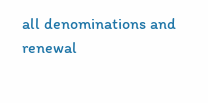all denominations and renewal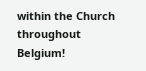within the Church throughout Belgium!